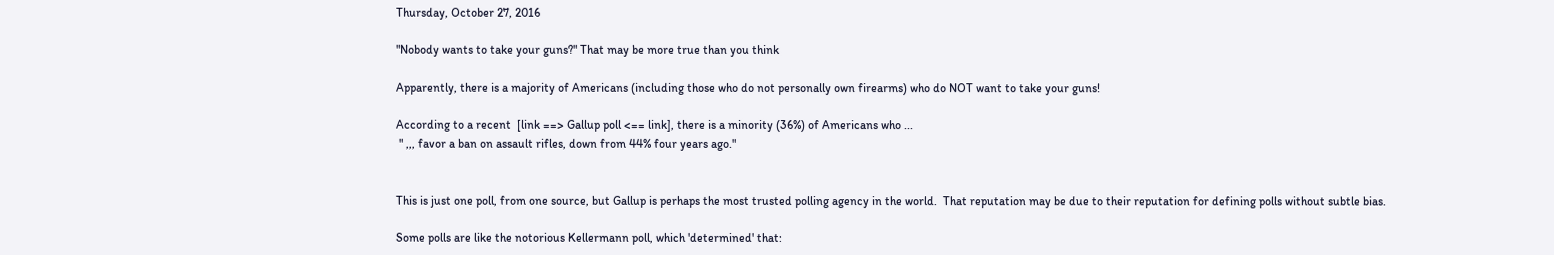Thursday, October 27, 2016

"Nobody wants to take your guns?" That may be more true than you think

Apparently, there is a majority of Americans (including those who do not personally own firearms) who do NOT want to take your guns!

According to a recent  [link ==> Gallup poll <== link], there is a minority (36%) of Americans who ...
 " ,,, favor a ban on assault rifles, down from 44% four years ago."


This is just one poll, from one source, but Gallup is perhaps the most trusted polling agency in the world.  That reputation may be due to their reputation for defining polls without subtle bias.

Some polls are like the notorious Kellermann poll, which 'determined' that: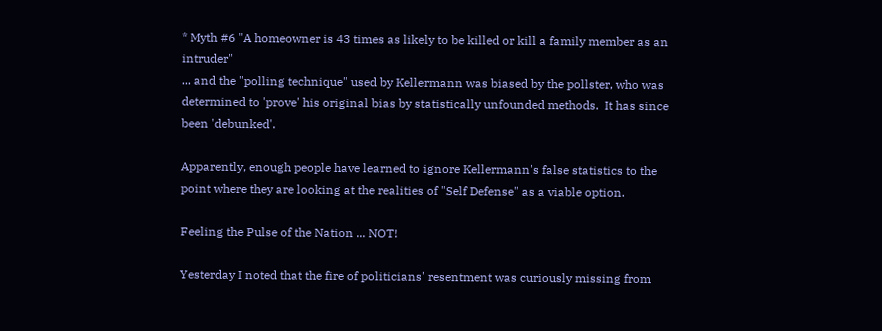* Myth #6 "A homeowner is 43 times as likely to be killed or kill a family member as an intruder"
... and the "polling technique" used by Kellermann was biased by the pollster, who was determined to 'prove' his original bias by statistically unfounded methods.  It has since been 'debunked'.

Apparently, enough people have learned to ignore Kellermann's false statistics to the point where they are looking at the realities of "Self Defense" as a viable option.

Feeling the Pulse of the Nation ... NOT!

Yesterday I noted that the fire of politicians' resentment was curiously missing from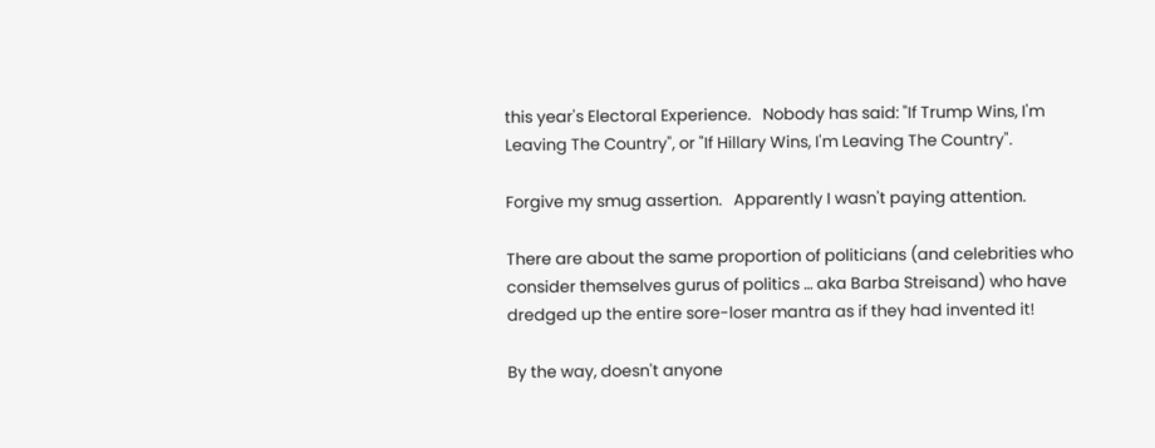this year's Electoral Experience.   Nobody has said: "If Trump Wins, I'm Leaving The Country", or "If Hillary Wins, I'm Leaving The Country".

Forgive my smug assertion.   Apparently I wasn't paying attention.

There are about the same proportion of politicians (and celebrities who consider themselves gurus of politics ... aka Barba Streisand) who have dredged up the entire sore-loser mantra as if they had invented it!

By the way, doesn't anyone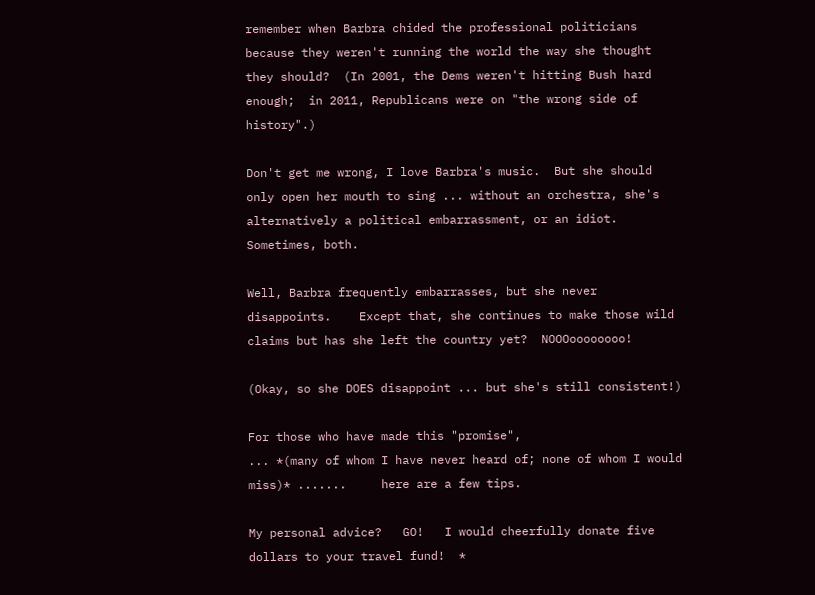remember when Barbra chided the professional politicians because they weren't running the world the way she thought they should?  (In 2001, the Dems weren't hitting Bush hard enough;  in 2011, Republicans were on "the wrong side of history".)

Don't get me wrong, I love Barbra's music.  But she should only open her mouth to sing ... without an orchestra, she's alternatively a political embarrassment, or an idiot.   Sometimes, both.

Well, Barbra frequently embarrasses, but she never disappoints.    Except that, she continues to make those wild claims but has she left the country yet?  NOOOoooooooo!

(Okay, so she DOES disappoint ... but she's still consistent!)

For those who have made this "promise",
... *(many of whom I have never heard of; none of whom I would miss)* .......     here are a few tips.

My personal advice?   GO!   I would cheerfully donate five dollars to your travel fund!  *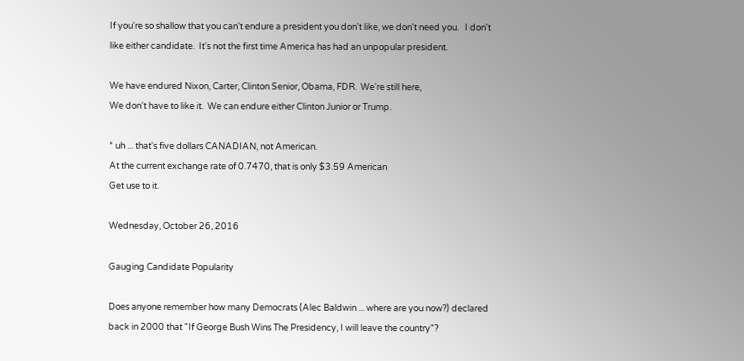If you're so shallow that you can't endure a president you don't like, we don't need you.   I don't like either candidate.  It's not the first time America has had an unpopular president.

We have endured Nixon, Carter, Clinton Senior, Obama, FDR.  We're still here,
We don't have to like it.  We can endure either Clinton Junior or Trump.

* uh ... that's five dollars CANADIAN, not American.
At the current exchange rate of 0.7470, that is only $3.59 American
Get use to it.

Wednesday, October 26, 2016

Gauging Candidate Popularity

Does anyone remember how many Democrats (Alec Baldwin ... where are you now?) declared back in 2000 that "If George Bush Wins The Presidency, I will leave the country"?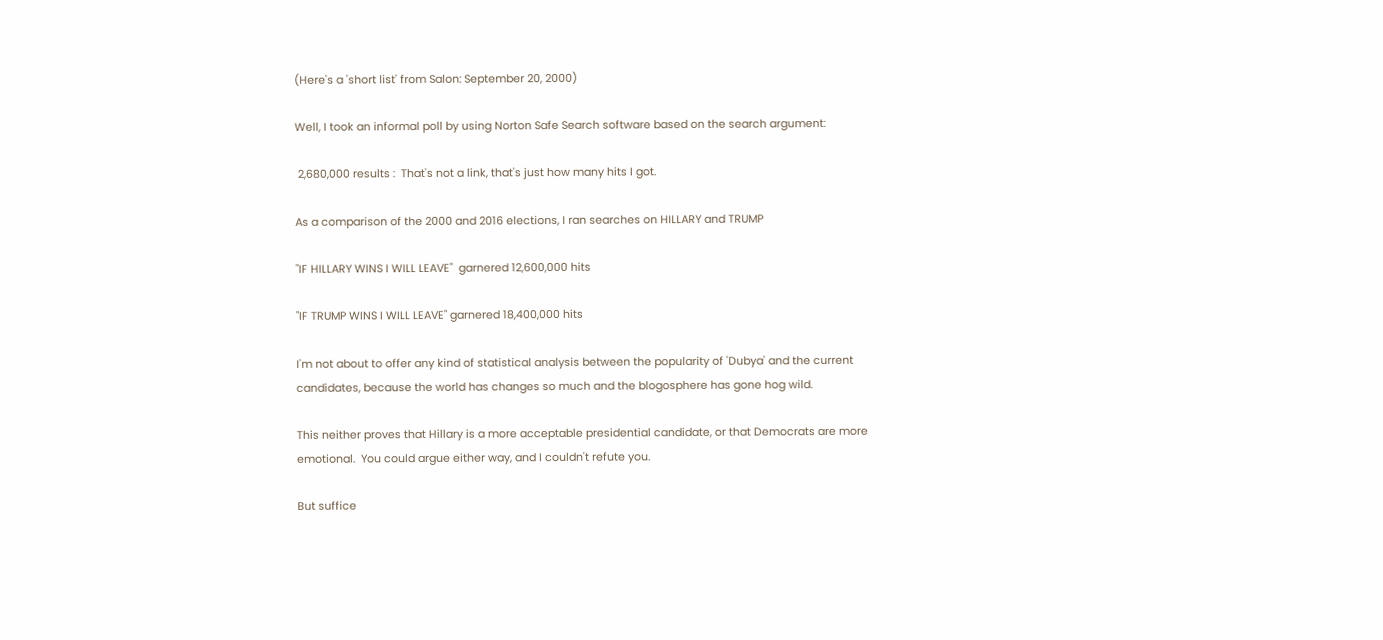(Here's a 'short list' from Salon: September 20, 2000)

Well, I took an informal poll by using Norton Safe Search software based on the search argument:

 2,680,000 results :  That's not a link, that's just how many hits I got.

As a comparison of the 2000 and 2016 elections, I ran searches on HILLARY and TRUMP

"IF HILLARY WINS I WILL LEAVE"  garnered 12,600,000 hits

"IF TRUMP WINS I WILL LEAVE" garnered 18,400,000 hits

I'm not about to offer any kind of statistical analysis between the popularity of 'Dubya' and the current candidates, because the world has changes so much and the blogosphere has gone hog wild.

This neither proves that Hillary is a more acceptable presidential candidate, or that Democrats are more emotional.  You could argue either way, and I couldn't refute you.

But suffice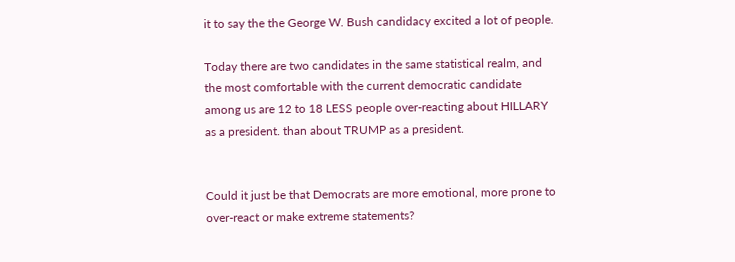it to say the the George W. Bush candidacy excited a lot of people.

Today there are two candidates in the same statistical realm, and the most comfortable with the current democratic candidate among us are 12 to 18 LESS people over-reacting about HILLARY as a president. than about TRUMP as a president.


Could it just be that Democrats are more emotional, more prone to over-react or make extreme statements?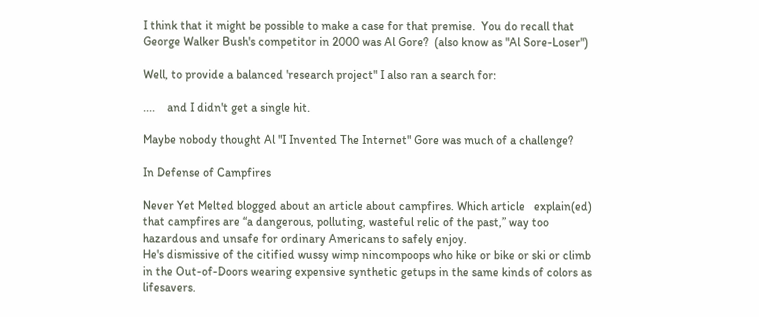I think that it might be possible to make a case for that premise.  You do recall that George Walker Bush's competitor in 2000 was Al Gore?  (also know as "Al Sore-Loser")

Well, to provide a balanced 'research project" I also ran a search for:

....    and I didn't get a single hit.

Maybe nobody thought Al "I Invented The Internet" Gore was much of a challenge?

In Defense of Campfires

Never Yet Melted blogged about an article about campfires. Which article   explain(ed) that campfires are “a dangerous, polluting, wasteful relic of the past,” way too hazardous and unsafe for ordinary Americans to safely enjoy.
He's dismissive of the citified wussy wimp nincompoops who hike or bike or ski or climb in the Out-of-Doors wearing expensive synthetic getups in the same kinds of colors as lifesavers.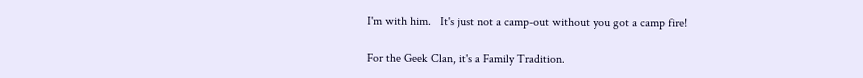I'm with him.   It's just not a camp-out without you got a camp fire!

For the Geek Clan, it's a Family Tradition.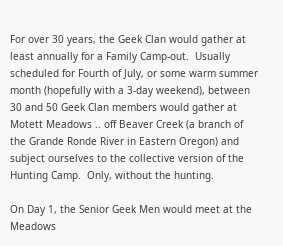For over 30 years, the Geek Clan would gather at least annually for a Family Camp-out.  Usually scheduled for Fourth of July, or some warm summer month (hopefully with a 3-day weekend), between 30 and 50 Geek Clan members would gather at Motett Meadows .. off Beaver Creek (a branch of the Grande Ronde River in Eastern Oregon) and subject ourselves to the collective version of the Hunting Camp.  Only, without the hunting.

On Day 1, the Senior Geek Men would meet at the Meadows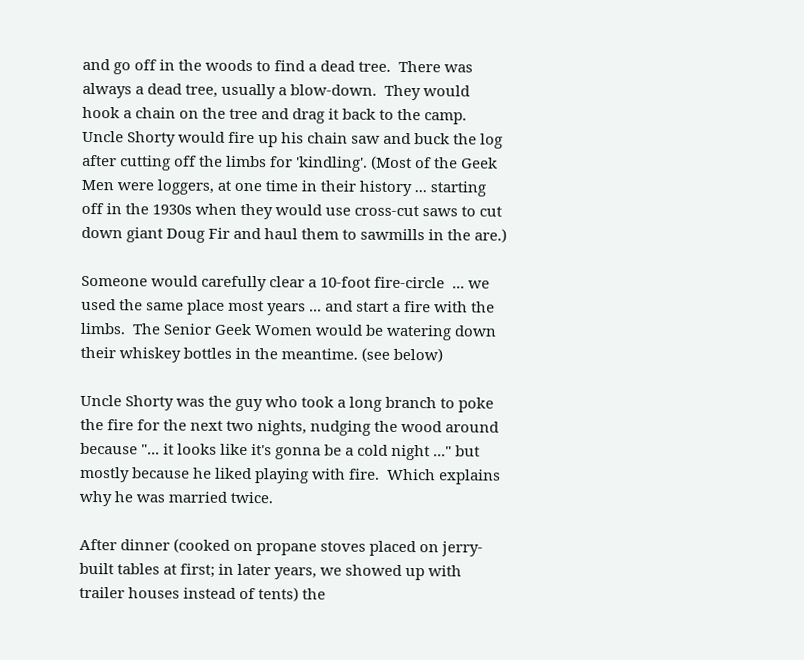and go off in the woods to find a dead tree.  There was always a dead tree, usually a blow-down.  They would hook a chain on the tree and drag it back to the camp.  Uncle Shorty would fire up his chain saw and buck the log after cutting off the limbs for 'kindling'. (Most of the Geek Men were loggers, at one time in their history ... starting off in the 1930s when they would use cross-cut saws to cut down giant Doug Fir and haul them to sawmills in the are.)

Someone would carefully clear a 10-foot fire-circle  ... we used the same place most years ... and start a fire with the limbs.  The Senior Geek Women would be watering down their whiskey bottles in the meantime. (see below)

Uncle Shorty was the guy who took a long branch to poke the fire for the next two nights, nudging the wood around because "... it looks like it's gonna be a cold night ..." but mostly because he liked playing with fire.  Which explains why he was married twice.

After dinner (cooked on propane stoves placed on jerry-built tables at first; in later years, we showed up with trailer houses instead of tents) the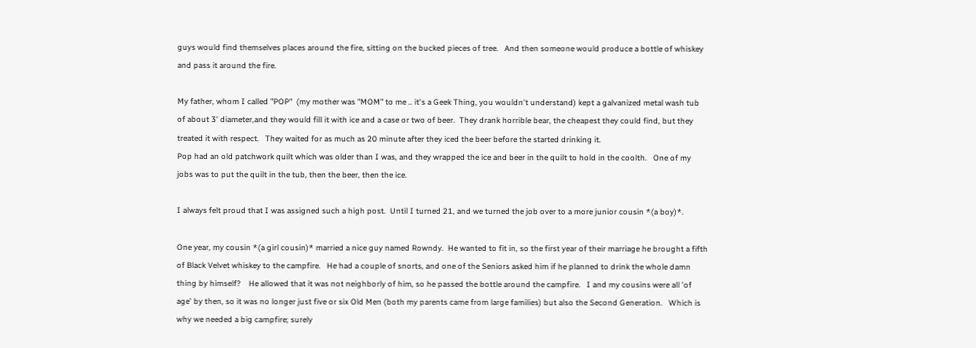guys would find themselves places around the fire, sitting on the bucked pieces of tree.   And then someone would produce a bottle of whiskey and pass it around the fire.

My father, whom I called "POP"  (my mother was "MOM" to me .. it's a Geek Thing, you wouldn't understand) kept a galvanized metal wash tub of about 3' diameter,and they would fill it with ice and a case or two of beer.  They drank horrible bear, the cheapest they could find, but they treated it with respect.   They waited for as much as 20 minute after they iced the beer before the started drinking it.
Pop had an old patchwork quilt which was older than I was, and they wrapped the ice and beer in the quilt to hold in the coolth.   One of my jobs was to put the quilt in the tub, then the beer, then the ice.

I always felt proud that I was assigned such a high post.  Until I turned 21, and we turned the job over to a more junior cousin *(a boy)*.

One year, my cousin *(a girl cousin)* married a nice guy named Rowndy.  He wanted to fit in, so the first year of their marriage he brought a fifth of Black Velvet whiskey to the campfire.   He had a couple of snorts, and one of the Seniors asked him if he planned to drink the whole damn thing by himself?    He allowed that it was not neighborly of him, so he passed the bottle around the campfire.   I and my cousins were all 'of age' by then, so it was no longer just five or six Old Men (both my parents came from large families) but also the Second Generation.   Which is why we needed a big campfire; surely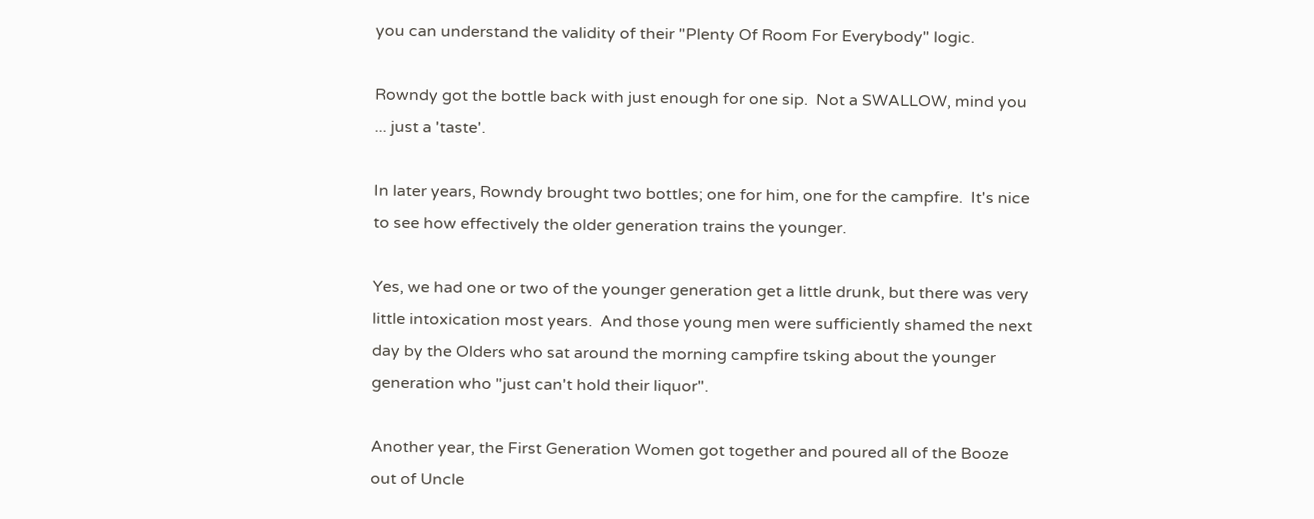you can understand the validity of their "Plenty Of Room For Everybody" logic.

Rowndy got the bottle back with just enough for one sip.  Not a SWALLOW, mind you ... just a 'taste'.

In later years, Rowndy brought two bottles; one for him, one for the campfire.  It's nice to see how effectively the older generation trains the younger.

Yes, we had one or two of the younger generation get a little drunk, but there was very little intoxication most years.  And those young men were sufficiently shamed the next day by the Olders who sat around the morning campfire tsking about the younger generation who "just can't hold their liquor".

Another year, the First Generation Women got together and poured all of the Booze out of Uncle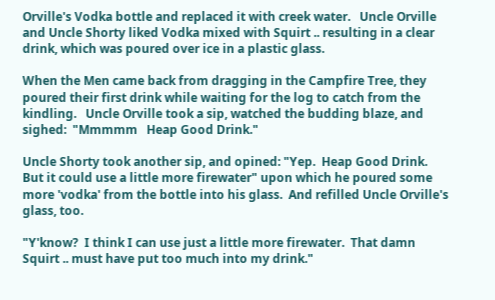Orville's Vodka bottle and replaced it with creek water.   Uncle Orville and Uncle Shorty liked Vodka mixed with Squirt .. resulting in a clear drink, which was poured over ice in a plastic glass.

When the Men came back from dragging in the Campfire Tree, they poured their first drink while waiting for the log to catch from the kindling.   Uncle Orville took a sip, watched the budding blaze, and sighed:  "Mmmmm   Heap Good Drink."

Uncle Shorty took another sip, and opined: "Yep.  Heap Good Drink.  But it could use a little more firewater" upon which he poured some more 'vodka' from the bottle into his glass.  And refilled Uncle Orville's glass, too.

"Y'know?  I think I can use just a little more firewater.  That damn Squirt .. must have put too much into my drink."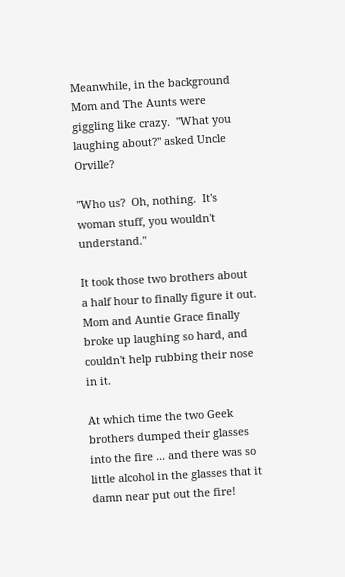Meanwhile, in the background Mom and The Aunts were giggling like crazy.  "What you laughing about?" asked Uncle Orville?

"Who us?  Oh, nothing.  It's woman stuff, you wouldn't understand."

It took those two brothers about a half hour to finally figure it out.  Mom and Auntie Grace finally broke up laughing so hard, and couldn't help rubbing their nose in it.

At which time the two Geek brothers dumped their glasses into the fire ... and there was so little alcohol in the glasses that it damn near put out the fire!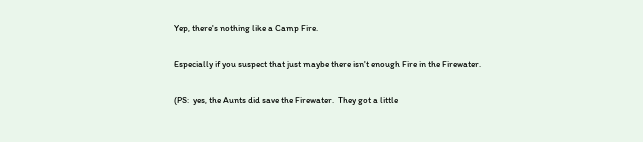Yep, there's nothing like a Camp Fire.

Especially if you suspect that just maybe there isn't enough Fire in the Firewater.

(PS:  yes, the Aunts did save the Firewater.  They got a little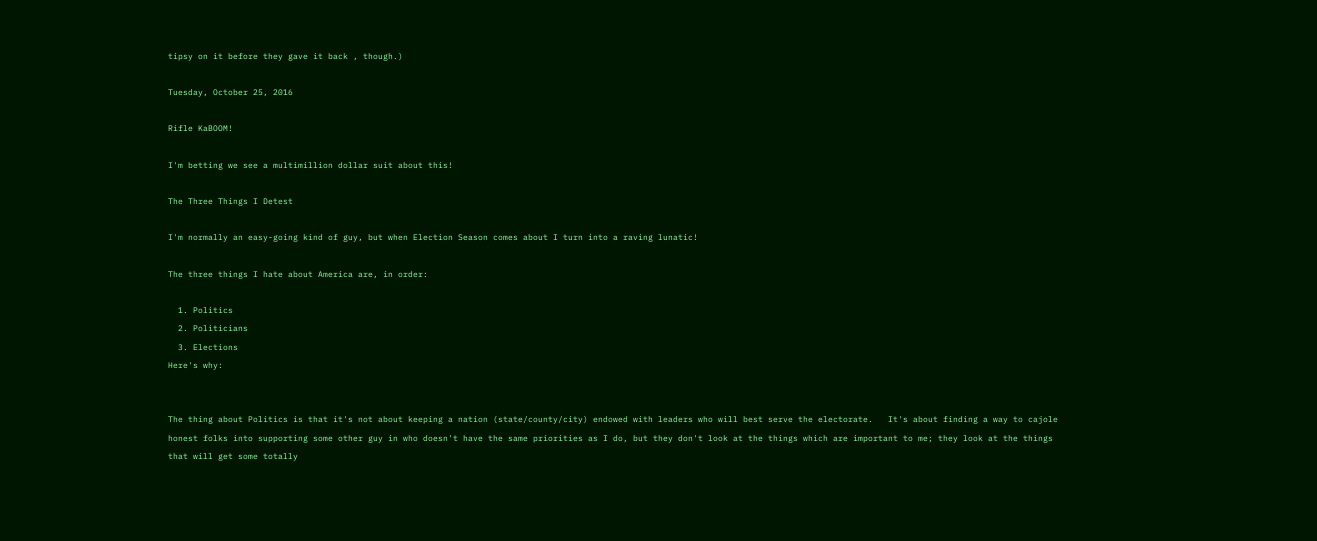tipsy on it before they gave it back , though.)

Tuesday, October 25, 2016

Rifle KaBOOM!

I'm betting we see a multimillion dollar suit about this!

The Three Things I Detest

I'm normally an easy-going kind of guy, but when Election Season comes about I turn into a raving lunatic!

The three things I hate about America are, in order:

  1. Politics
  2. Politicians
  3. Elections
Here's why:


The thing about Politics is that it's not about keeping a nation (state/county/city) endowed with leaders who will best serve the electorate.   It's about finding a way to cajole honest folks into supporting some other guy in who doesn't have the same priorities as I do, but they don't look at the things which are important to me; they look at the things that will get some totally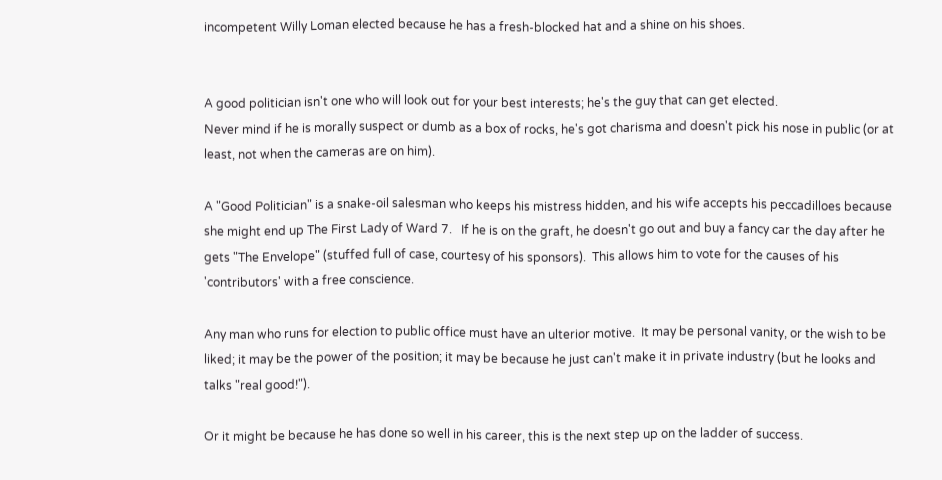incompetent Willy Loman elected because he has a fresh-blocked hat and a shine on his shoes.


A good politician isn't one who will look out for your best interests; he's the guy that can get elected.
Never mind if he is morally suspect or dumb as a box of rocks, he's got charisma and doesn't pick his nose in public (or at least, not when the cameras are on him).

A "Good Politician" is a snake-oil salesman who keeps his mistress hidden, and his wife accepts his peccadilloes because she might end up The First Lady of Ward 7.   If he is on the graft, he doesn't go out and buy a fancy car the day after he gets "The Envelope" (stuffed full of case, courtesy of his sponsors).  This allows him to vote for the causes of his 'contributors' with a free conscience.

Any man who runs for election to public office must have an ulterior motive.  It may be personal vanity, or the wish to be liked; it may be the power of the position; it may be because he just can't make it in private industry (but he looks and talks "real good!").

Or it might be because he has done so well in his career, this is the next step up on the ladder of success.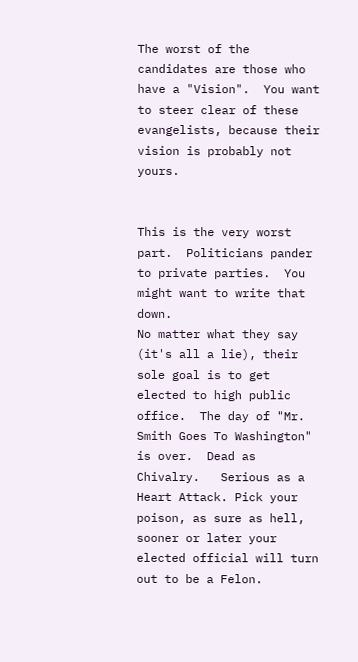The worst of the candidates are those who have a "Vision".  You want to steer clear of these evangelists, because their vision is probably not yours.


This is the very worst part.  Politicians pander to private parties.  You might want to write that down.
No matter what they say (it's all a lie), their sole goal is to get elected to high public office.  The day of "Mr. Smith Goes To Washington" is over.  Dead as Chivalry.   Serious as a Heart Attack. Pick your poison, as sure as hell, sooner or later your elected official will turn out to be a Felon.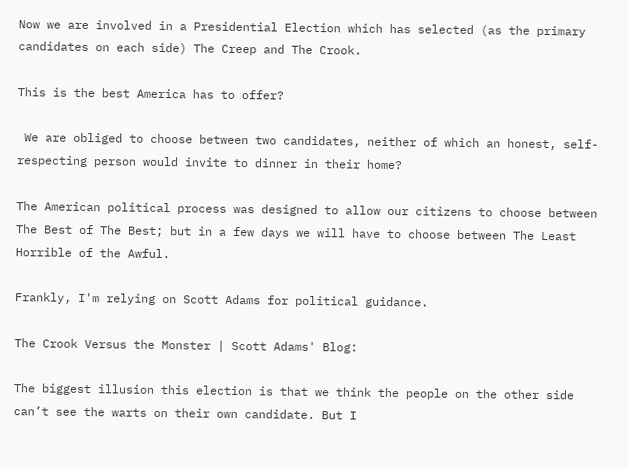Now we are involved in a Presidential Election which has selected (as the primary candidates on each side) The Creep and The Crook.

This is the best America has to offer?

 We are obliged to choose between two candidates, neither of which an honest, self-respecting person would invite to dinner in their home?

The American political process was designed to allow our citizens to choose between The Best of The Best; but in a few days we will have to choose between The Least Horrible of the Awful.

Frankly, I'm relying on Scott Adams for political guidance.

The Crook Versus the Monster | Scott Adams' Blog:

The biggest illusion this election is that we think the people on the other side can’t see the warts on their own candidate. But I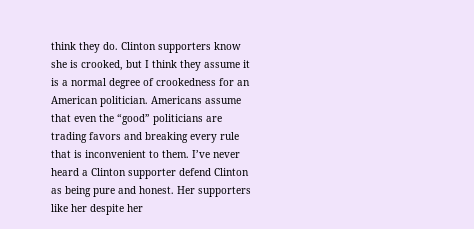think they do. Clinton supporters know she is crooked, but I think they assume it is a normal degree of crookedness for an American politician. Americans assume that even the “good” politicians are trading favors and breaking every rule that is inconvenient to them. I’ve never heard a Clinton supporter defend Clinton as being pure and honest. Her supporters like her despite her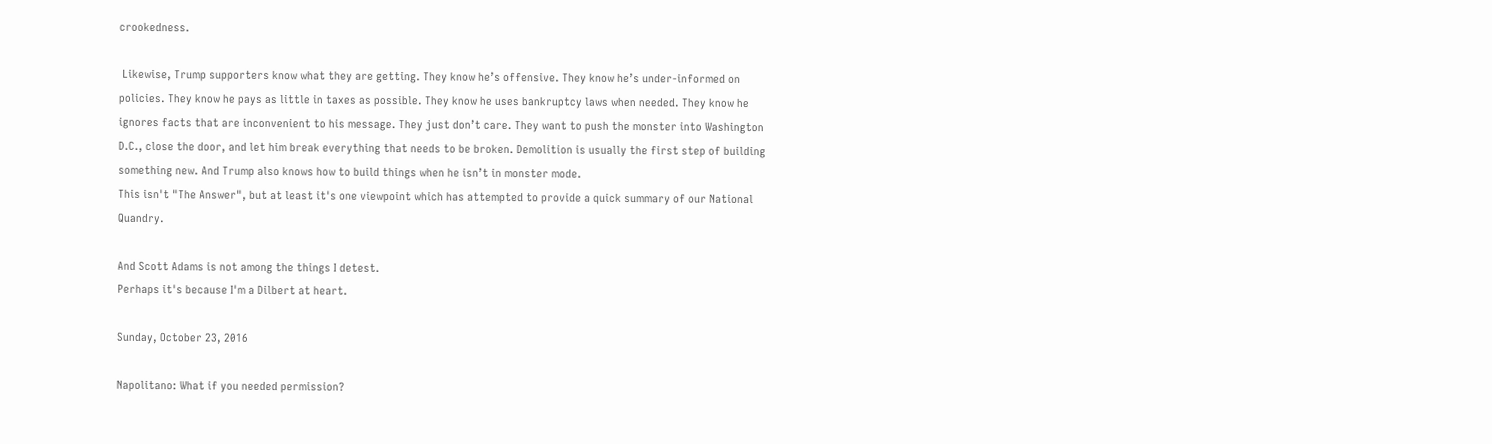crookedness.

 Likewise, Trump supporters know what they are getting. They know he’s offensive. They know he’s under-informed on policies. They know he pays as little in taxes as possible. They know he uses bankruptcy laws when needed. They know he ignores facts that are inconvenient to his message. They just don’t care. They want to push the monster into Washington D.C., close the door, and let him break everything that needs to be broken. Demolition is usually the first step of building something new. And Trump also knows how to build things when he isn’t in monster mode.
This isn't "The Answer", but at least it's one viewpoint which has attempted to provide a quick summary of our National Quandry.

And Scott Adams is not among the things I detest.
Perhaps it's because I'm a Dilbert at heart.

Sunday, October 23, 2016

Napolitano: What if you needed permission?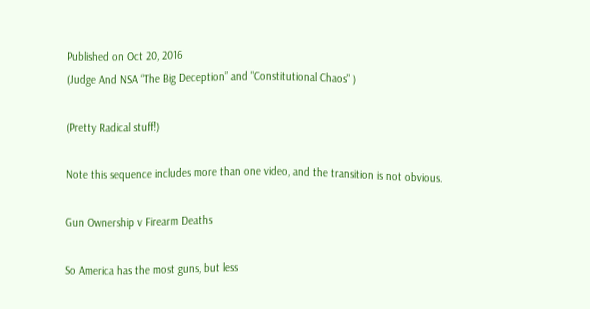Published on Oct 20, 2016
(Judge And NSA “The Big Deception” and "Constitutional Chaos" )

(Pretty Radical stuff!)

Note this sequence includes more than one video, and the transition is not obvious.

Gun Ownership v Firearm Deaths

So America has the most guns, but less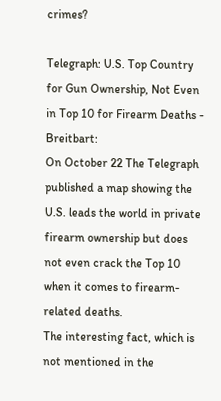crimes?

Telegraph: U.S. Top Country for Gun Ownership, Not Even in Top 10 for Firearm Deaths - Breitbart:
On October 22 The Telegraph published a map showing the U.S. leads the world in private firearm ownership but does not even crack the Top 10 when it comes to firearm-related deaths.
The interesting fact, which is not mentioned in the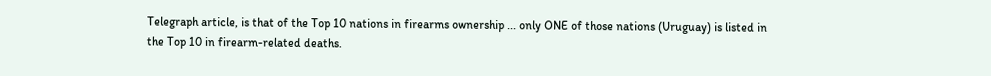Telegraph article, is that of the Top 10 nations in firearms ownership ... only ONE of those nations (Uruguay) is listed in the Top 10 in firearm-related deaths.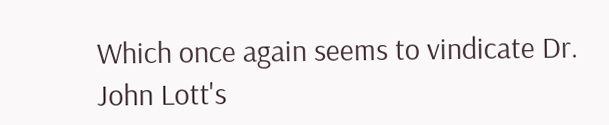Which once again seems to vindicate Dr. John Lott's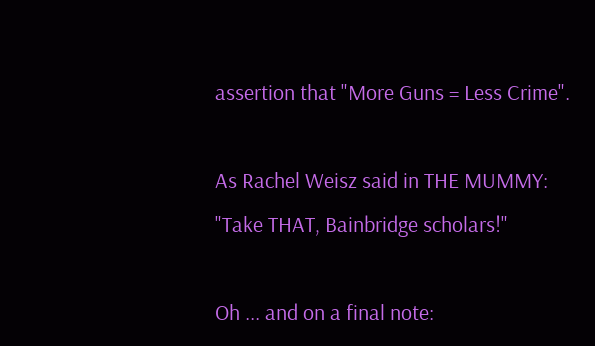assertion that "More Guns = Less Crime".

As Rachel Weisz said in THE MUMMY:
"Take THAT, Bainbridge scholars!"

Oh ... and on a final note: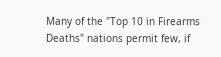Many of the "Top 10 in Firearms Deaths" nations permit few, if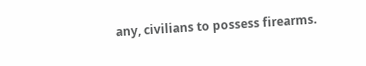any, civilians to possess firearms.